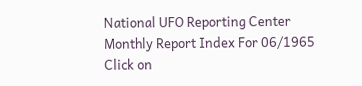National UFO Reporting Center
Monthly Report Index For 06/1965
Click on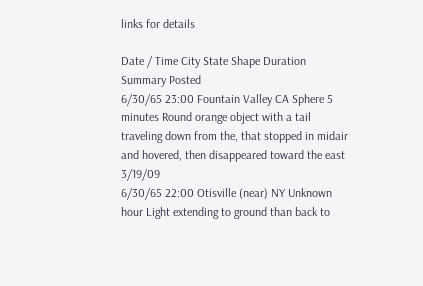links for details

Date / Time City State Shape Duration Summary Posted
6/30/65 23:00 Fountain Valley CA Sphere 5 minutes Round orange object with a tail traveling down from the, that stopped in midair and hovered, then disappeared toward the east 3/19/09
6/30/65 22:00 Otisville (near) NY Unknown hour Light extending to ground than back to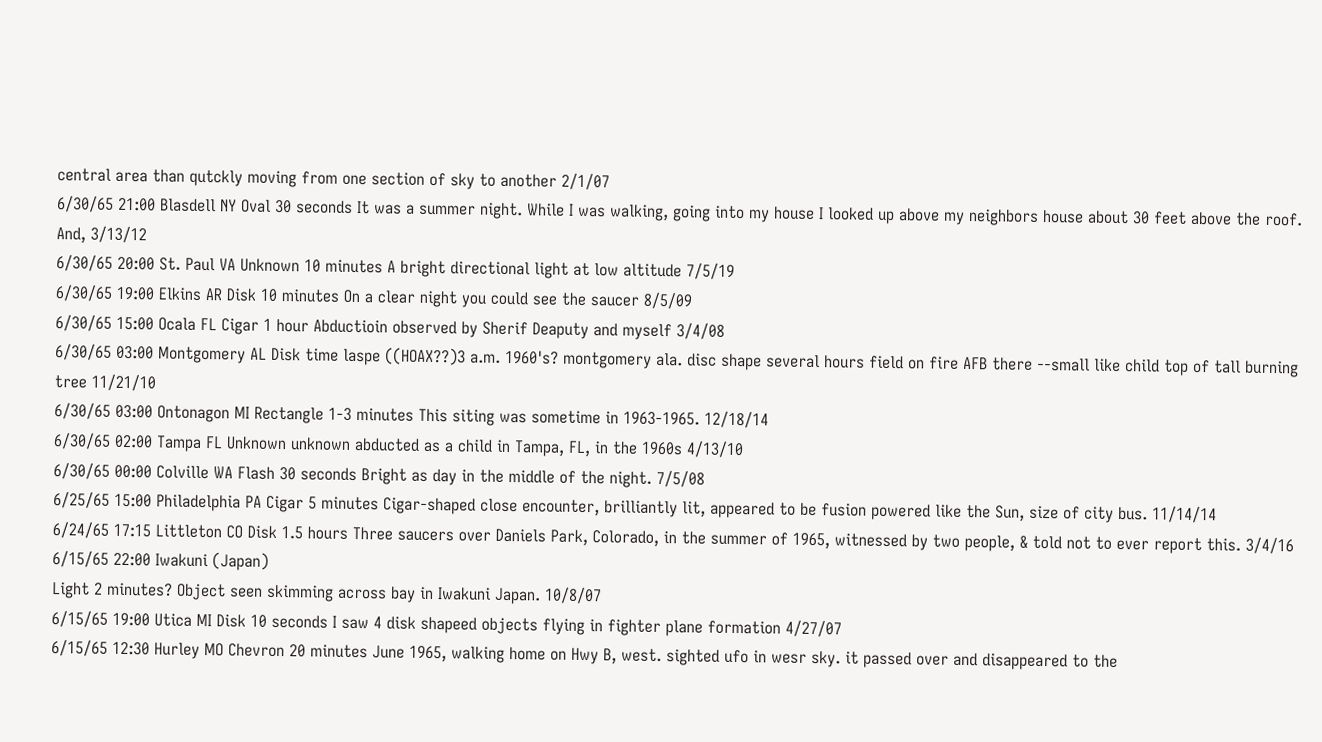central area than qutckly moving from one section of sky to another 2/1/07
6/30/65 21:00 Blasdell NY Oval 30 seconds It was a summer night. While I was walking, going into my house I looked up above my neighbors house about 30 feet above the roof. And, 3/13/12
6/30/65 20:00 St. Paul VA Unknown 10 minutes A bright directional light at low altitude 7/5/19
6/30/65 19:00 Elkins AR Disk 10 minutes On a clear night you could see the saucer 8/5/09
6/30/65 15:00 Ocala FL Cigar 1 hour Abductioin observed by Sherif Deaputy and myself 3/4/08
6/30/65 03:00 Montgomery AL Disk time laspe ((HOAX??)3 a.m. 1960's? montgomery ala. disc shape several hours field on fire AFB there --small like child top of tall burning tree 11/21/10
6/30/65 03:00 Ontonagon MI Rectangle 1-3 minutes This siting was sometime in 1963-1965. 12/18/14
6/30/65 02:00 Tampa FL Unknown unknown abducted as a child in Tampa, FL, in the 1960s 4/13/10
6/30/65 00:00 Colville WA Flash 30 seconds Bright as day in the middle of the night. 7/5/08
6/25/65 15:00 Philadelphia PA Cigar 5 minutes Cigar-shaped close encounter, brilliantly lit, appeared to be fusion powered like the Sun, size of city bus. 11/14/14
6/24/65 17:15 Littleton CO Disk 1.5 hours Three saucers over Daniels Park, Colorado, in the summer of 1965, witnessed by two people, & told not to ever report this. 3/4/16
6/15/65 22:00 Iwakuni (Japan)
Light 2 minutes? Object seen skimming across bay in Iwakuni Japan. 10/8/07
6/15/65 19:00 Utica MI Disk 10 seconds I saw 4 disk shapeed objects flying in fighter plane formation 4/27/07
6/15/65 12:30 Hurley MO Chevron 20 minutes June 1965, walking home on Hwy B, west. sighted ufo in wesr sky. it passed over and disappeared to the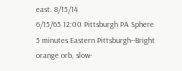east. 8/15/14
6/15/65 12:00 Pittsburgh PA Sphere 5 minutes Eastern Pittsburgh--Bright orange orb, slow-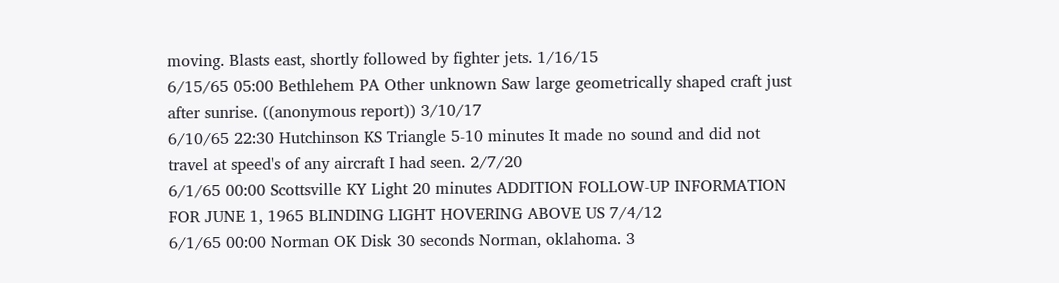moving. Blasts east, shortly followed by fighter jets. 1/16/15
6/15/65 05:00 Bethlehem PA Other unknown Saw large geometrically shaped craft just after sunrise. ((anonymous report)) 3/10/17
6/10/65 22:30 Hutchinson KS Triangle 5-10 minutes It made no sound and did not travel at speed's of any aircraft I had seen. 2/7/20
6/1/65 00:00 Scottsville KY Light 20 minutes ADDITION FOLLOW-UP INFORMATION FOR JUNE 1, 1965 BLINDING LIGHT HOVERING ABOVE US 7/4/12
6/1/65 00:00 Norman OK Disk 30 seconds Norman, oklahoma. 3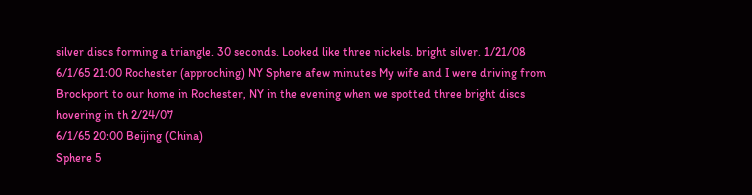silver discs forming a triangle. 30 seconds. Looked like three nickels. bright silver. 1/21/08
6/1/65 21:00 Rochester (approching) NY Sphere afew minutes My wife and I were driving from Brockport to our home in Rochester, NY in the evening when we spotted three bright discs hovering in th 2/24/07
6/1/65 20:00 Beijing (China)
Sphere 5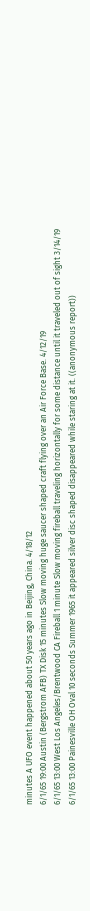minutes A UFO event happened about 50 years ago in Beijing, China. 4/18/12
6/1/65 19:00 Austin (Bergstrom AFB) TX Disk 15 minutes Slow moving huge saucer shaped craft flying over an Air Force Base. 4/12/19
6/1/65 13:00 West Los Angeles/Brentwood CA Fireball 1 minute Slow moving fireball traveling horizontally for some distance until it traveled out of sight 3/14/19
6/1/65 13:00 Painesville OH Oval 10 seconds Summer 1965 it appeared silver disc shaped disappeared while staring at it. ((anonymous report))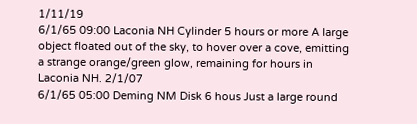1/11/19
6/1/65 09:00 Laconia NH Cylinder 5 hours or more A large object floated out of the sky, to hover over a cove, emitting a strange orange/green glow, remaining for hours in Laconia NH. 2/1/07
6/1/65 05:00 Deming NM Disk 6 hous Just a large round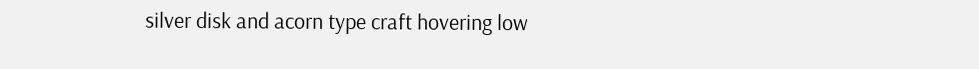silver disk and acorn type craft hovering low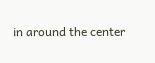in around the center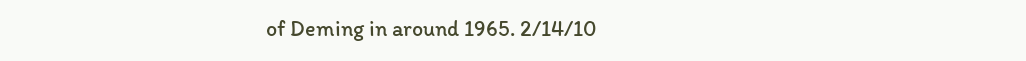of Deming in around 1965. 2/14/10